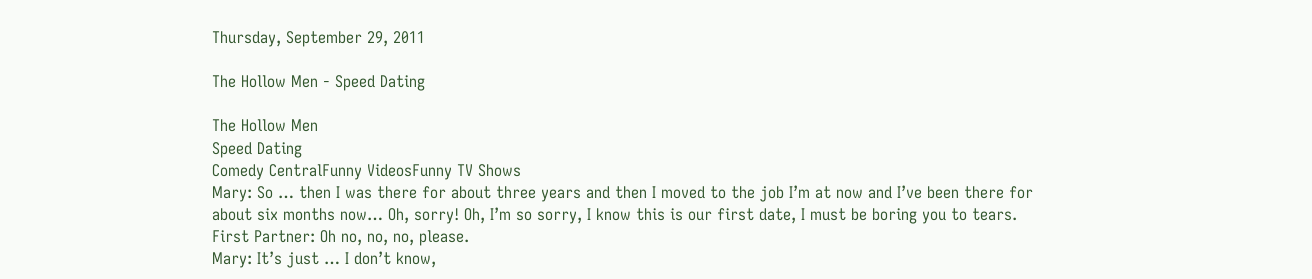Thursday, September 29, 2011

The Hollow Men - Speed Dating

The Hollow Men
Speed Dating
Comedy CentralFunny VideosFunny TV Shows
Mary: So … then I was there for about three years and then I moved to the job I’m at now and I’ve been there for about six months now… Oh, sorry! Oh, I’m so sorry, I know this is our first date, I must be boring you to tears.
First Partner: Oh no, no, no, please.
Mary: It’s just … I don’t know,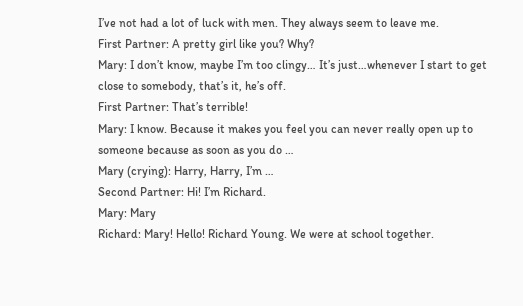I’ve not had a lot of luck with men. They always seem to leave me.
First Partner: A pretty girl like you? Why?
Mary: I don’t know, maybe I’m too clingy… It’s just…whenever I start to get close to somebody, that’s it, he’s off.
First Partner: That’s terrible!
Mary: I know. Because it makes you feel you can never really open up to someone because as soon as you do …
Mary (crying): Harry, Harry, I’m …
Second Partner: Hi! I’m Richard.
Mary: Mary
Richard: Mary! Hello! Richard Young. We were at school together.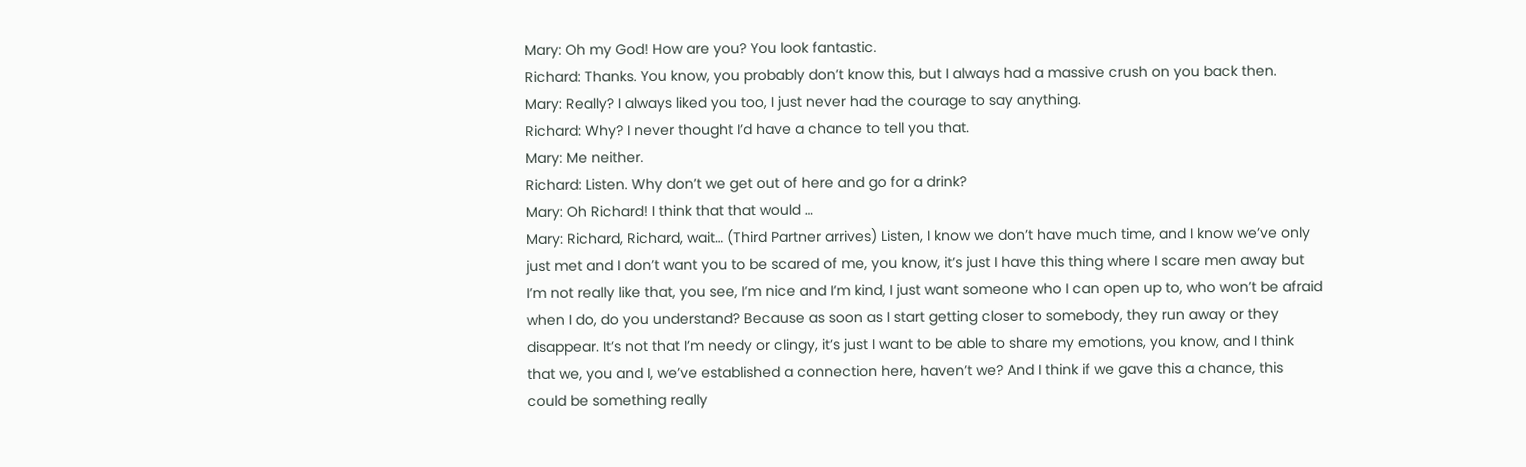Mary: Oh my God! How are you? You look fantastic.
Richard: Thanks. You know, you probably don’t know this, but I always had a massive crush on you back then.
Mary: Really? I always liked you too, I just never had the courage to say anything.
Richard: Why? I never thought I’d have a chance to tell you that.
Mary: Me neither.
Richard: Listen. Why don’t we get out of here and go for a drink?
Mary: Oh Richard! I think that that would …
Mary: Richard, Richard, wait… (Third Partner arrives) Listen, I know we don’t have much time, and I know we’ve only just met and I don’t want you to be scared of me, you know, it’s just I have this thing where I scare men away but I’m not really like that, you see, I’m nice and I’m kind, I just want someone who I can open up to, who won’t be afraid when I do, do you understand? Because as soon as I start getting closer to somebody, they run away or they disappear. It’s not that I’m needy or clingy, it’s just I want to be able to share my emotions, you know, and I think that we, you and I, we’ve established a connection here, haven’t we? And I think if we gave this a chance, this could be something really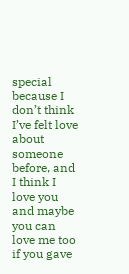special because I don’t think I’ve felt love about someone before, and I think I love you and maybe you can love me too if you gave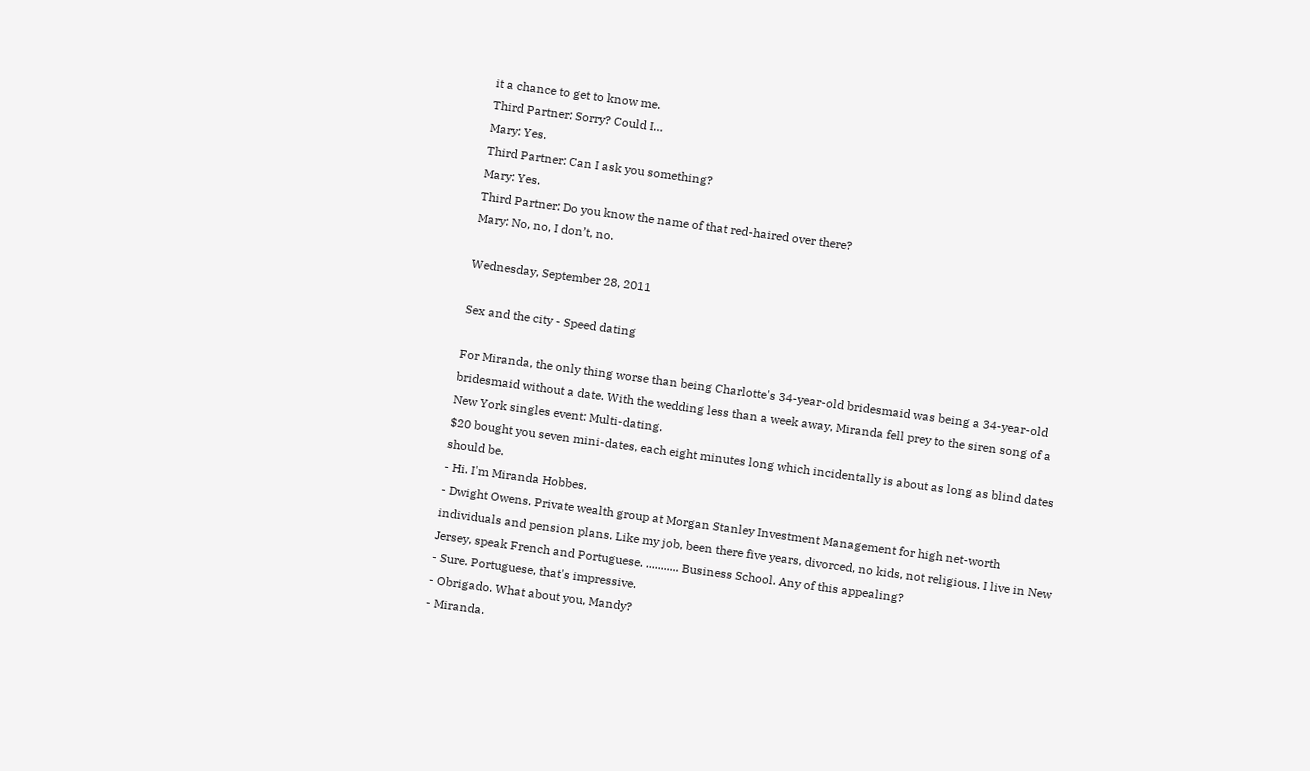it a chance to get to know me.
Third Partner: Sorry? Could I…
Mary: Yes.
Third Partner: Can I ask you something?
Mary: Yes.
Third Partner: Do you know the name of that red-haired over there?
Mary: No, no, I don’t, no.

Wednesday, September 28, 2011

Sex and the city - Speed dating

For Miranda, the only thing worse than being Charlotte's 34-year-old bridesmaid was being a 34-year-old bridesmaid without a date. With the wedding less than a week away, Miranda fell prey to the siren song of a New York singles event: Multi-dating.
$20 bought you seven mini-dates, each eight minutes long which incidentally is about as long as blind dates should be.
- Hi. I'm Miranda Hobbes.
- Dwight Owens. Private wealth group at Morgan Stanley Investment Management for high net-worth individuals and pension plans. Like my job, been there five years, divorced, no kids, not religious. I live in New Jersey, speak French and Portuguese. ........... Business School. Any of this appealing?
- Sure. Portuguese, that's impressive.
- Obrigado. What about you, Mandy?
- Miranda.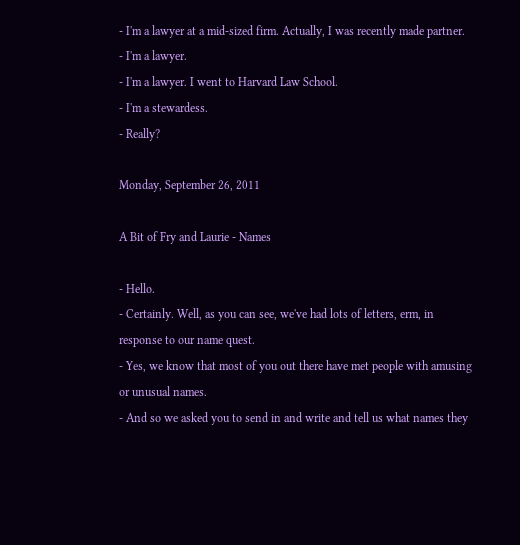- I'm a lawyer at a mid-sized firm. Actually, I was recently made partner.
- I'm a lawyer.
- I'm a lawyer. I went to Harvard Law School.
- I'm a stewardess.
- Really?

Monday, September 26, 2011

A Bit of Fry and Laurie - Names

- Hello.
- Certainly. Well, as you can see, we've had lots of letters, erm, in response to our name quest.
- Yes, we know that most of you out there have met people with amusing or unusual names.
- And so we asked you to send in and write and tell us what names they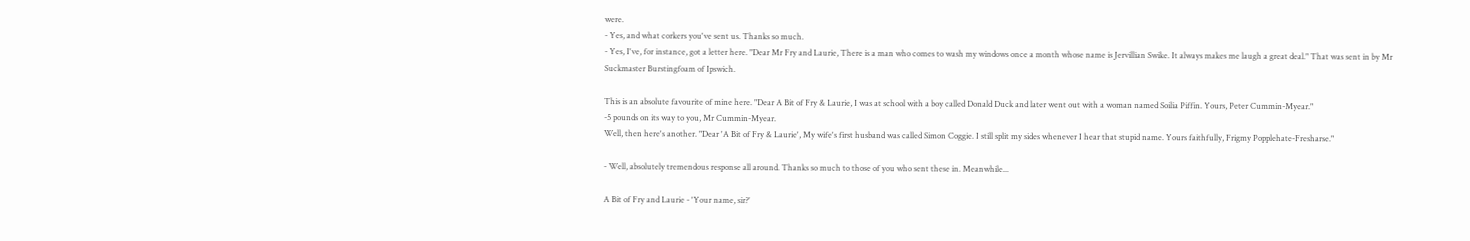were.
- Yes, and what corkers you've sent us. Thanks so much.
- Yes, I've, for instance, got a letter here. "Dear Mr Fry and Laurie, There is a man who comes to wash my windows once a month whose name is Jervillian Swike. It always makes me laugh a great deal." That was sent in by Mr Suckmaster Burstingfoam of Ipswich.

This is an absolute favourite of mine here. "Dear A Bit of Fry & Laurie, I was at school with a boy called Donald Duck and later went out with a woman named Soilia Piffin. Yours, Peter Cummin-Myear."
-5 pounds on its way to you, Mr Cummin-Myear.
Well, then here's another. "Dear 'A Bit of Fry & Laurie', My wife's first husband was called Simon Coggie. I still split my sides whenever I hear that stupid name. Yours faithfully, Frigmy Popplehate-Fresharse."

- Well, absolutely tremendous response all around. Thanks so much to those of you who sent these in. Meanwhile...

A Bit of Fry and Laurie - 'Your name, sir?'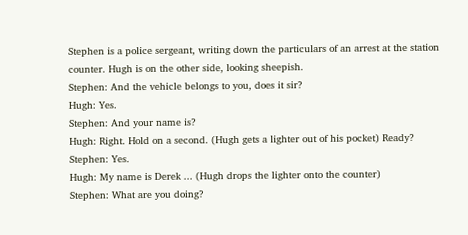Stephen is a police sergeant, writing down the particulars of an arrest at the station counter. Hugh is on the other side, looking sheepish.
Stephen: And the vehicle belongs to you, does it sir?
Hugh: Yes.
Stephen: And your name is?
Hugh: Right. Hold on a second. (Hugh gets a lighter out of his pocket) Ready?
Stephen: Yes.
Hugh: My name is Derek ... (Hugh drops the lighter onto the counter)
Stephen: What are you doing?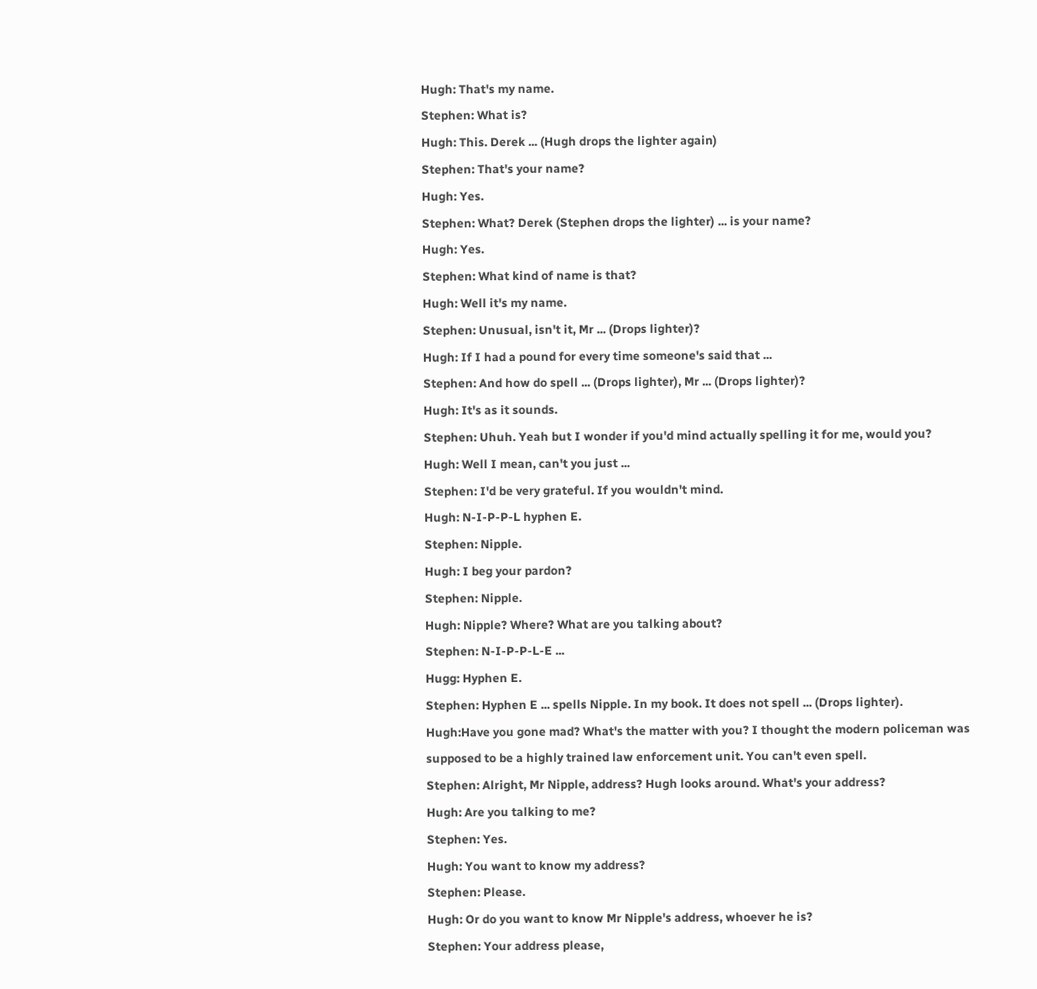Hugh: That's my name.
Stephen: What is?
Hugh: This. Derek ... (Hugh drops the lighter again)
Stephen: That's your name?
Hugh: Yes.
Stephen: What? Derek (Stephen drops the lighter) ... is your name?
Hugh: Yes.
Stephen: What kind of name is that?
Hugh: Well it's my name.
Stephen: Unusual, isn't it, Mr ... (Drops lighter)?
Hugh: If I had a pound for every time someone's said that ...
Stephen: And how do spell ... (Drops lighter), Mr ... (Drops lighter)?
Hugh: It's as it sounds.
Stephen: Uhuh. Yeah but I wonder if you'd mind actually spelling it for me, would you?
Hugh: Well I mean, can't you just ...
Stephen: I'd be very grateful. If you wouldn't mind.
Hugh: N-I-P-P-L hyphen E.
Stephen: Nipple.
Hugh: I beg your pardon?
Stephen: Nipple.
Hugh: Nipple? Where? What are you talking about?
Stephen: N-I-P-P-L-E ...
Hugg: Hyphen E.
Stephen: Hyphen E ... spells Nipple. In my book. It does not spell ... (Drops lighter).
Hugh:Have you gone mad? What's the matter with you? I thought the modern policeman was supposed to be a highly trained law enforcement unit. You can't even spell.
Stephen: Alright, Mr Nipple, address? Hugh looks around. What's your address?
Hugh: Are you talking to me?
Stephen: Yes.
Hugh: You want to know my address?
Stephen: Please.
Hugh: Or do you want to know Mr Nipple's address, whoever he is?
Stephen: Your address please,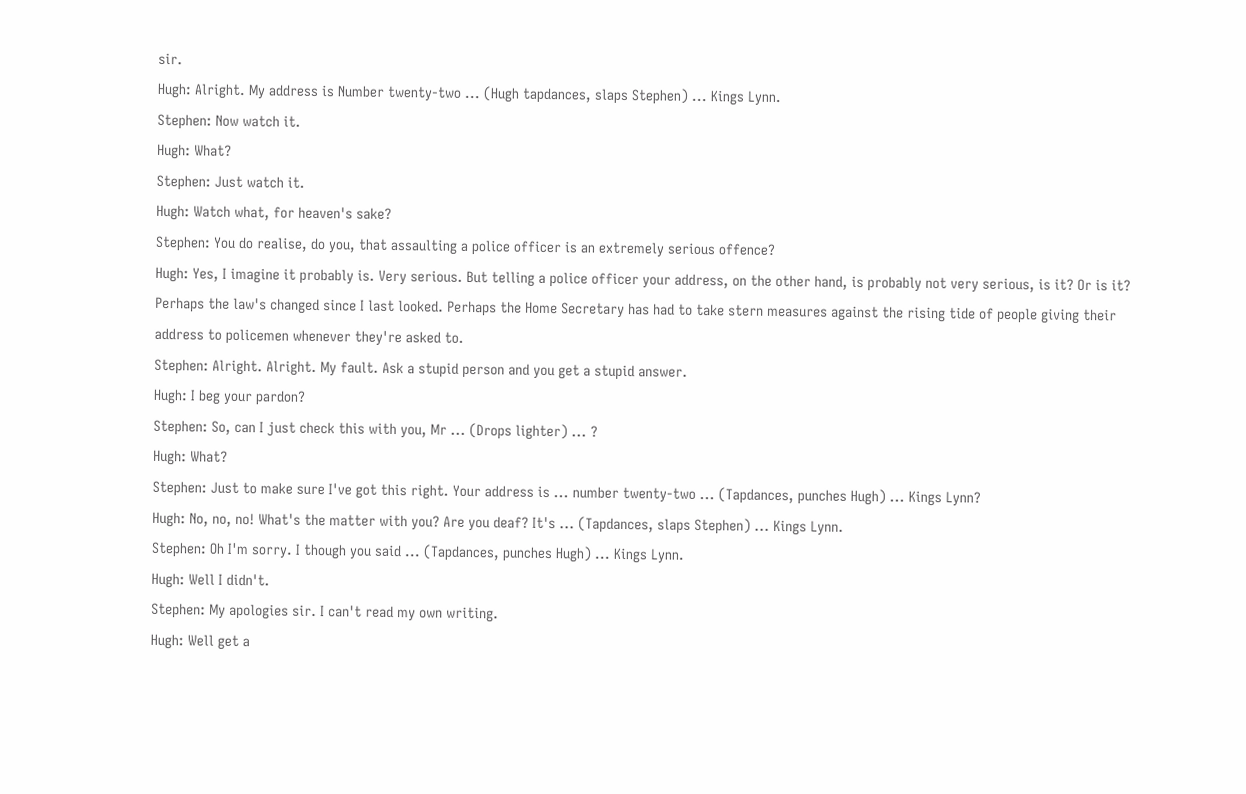sir.
Hugh: Alright. My address is Number twenty-two ... (Hugh tapdances, slaps Stephen) ... Kings Lynn.
Stephen: Now watch it.
Hugh: What?
Stephen: Just watch it.
Hugh: Watch what, for heaven's sake?
Stephen: You do realise, do you, that assaulting a police officer is an extremely serious offence?
Hugh: Yes, I imagine it probably is. Very serious. But telling a police officer your address, on the other hand, is probably not very serious, is it? Or is it? Perhaps the law's changed since I last looked. Perhaps the Home Secretary has had to take stern measures against the rising tide of people giving their address to policemen whenever they're asked to.
Stephen: Alright. Alright. My fault. Ask a stupid person and you get a stupid answer.
Hugh: I beg your pardon?
Stephen: So, can I just check this with you, Mr ... (Drops lighter) ... ?
Hugh: What?
Stephen: Just to make sure I've got this right. Your address is ... number twenty-two ... (Tapdances, punches Hugh) ... Kings Lynn?
Hugh: No, no, no! What's the matter with you? Are you deaf? It's ... (Tapdances, slaps Stephen) ... Kings Lynn.
Stephen: Oh I'm sorry. I though you said ... (Tapdances, punches Hugh) ... Kings Lynn.
Hugh: Well I didn't.
Stephen: My apologies sir. I can't read my own writing.
Hugh: Well get a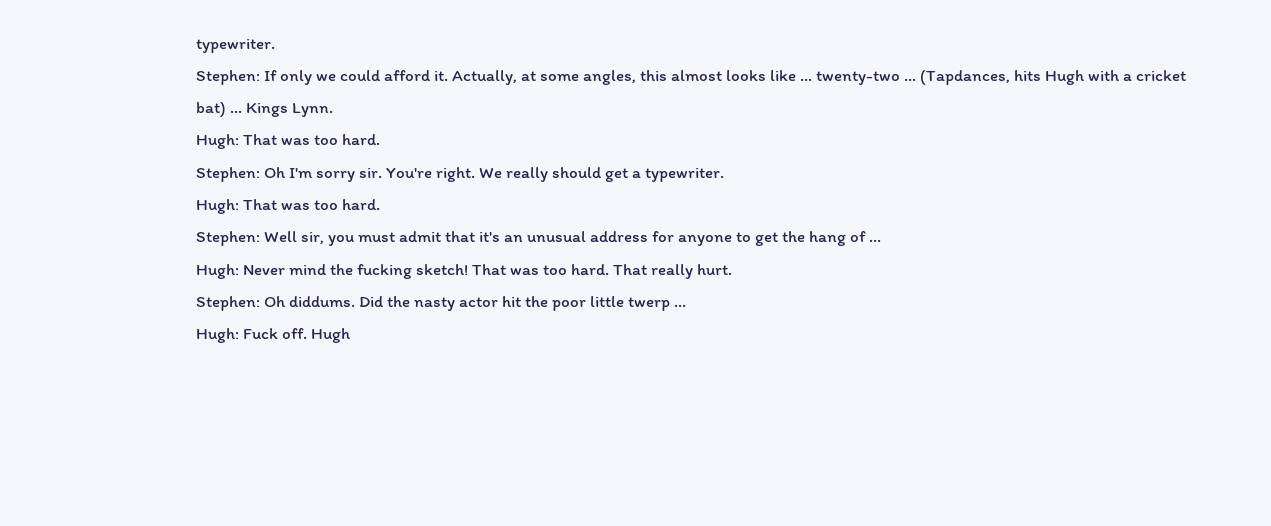typewriter.
Stephen: If only we could afford it. Actually, at some angles, this almost looks like ... twenty-two ... (Tapdances, hits Hugh with a cricket bat) ... Kings Lynn.
Hugh: That was too hard.
Stephen: Oh I'm sorry sir. You're right. We really should get a typewriter.
Hugh: That was too hard.
Stephen: Well sir, you must admit that it's an unusual address for anyone to get the hang of ...
Hugh: Never mind the fucking sketch! That was too hard. That really hurt.
Stephen: Oh diddums. Did the nasty actor hit the poor little twerp ...
Hugh: Fuck off. Hugh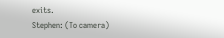exits.
Stephen: (To camera)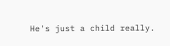He's just a child really.